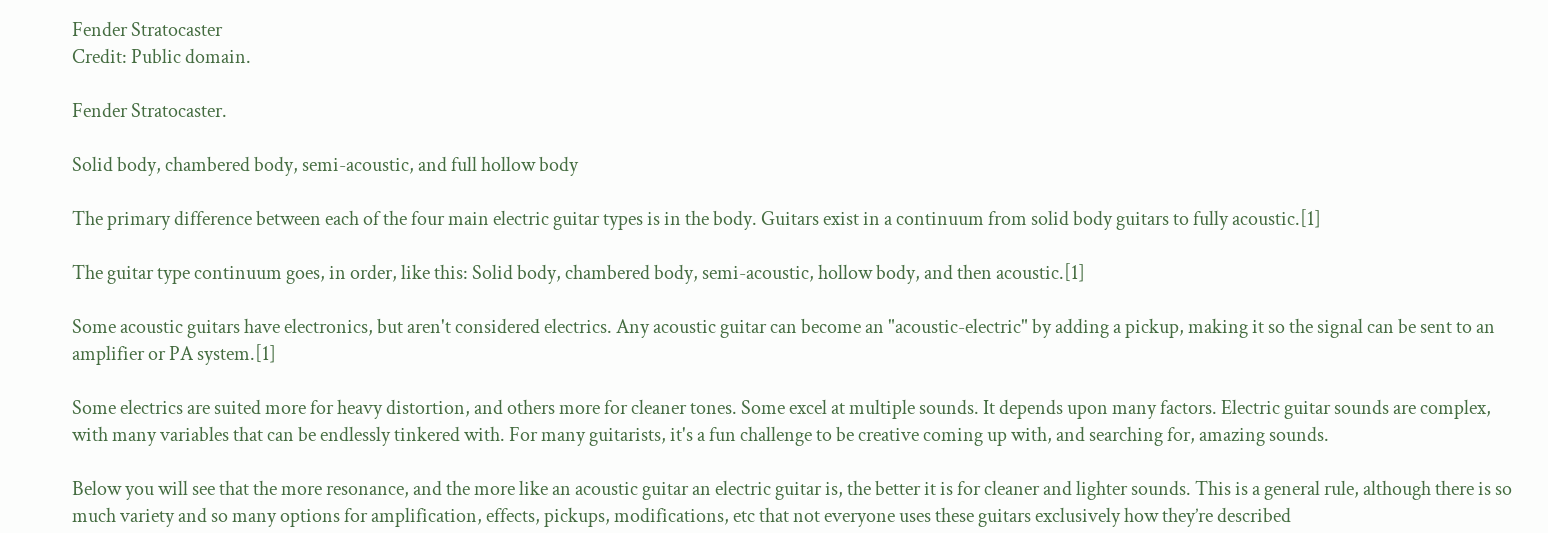Fender Stratocaster
Credit: Public domain.

Fender Stratocaster.

Solid body, chambered body, semi-acoustic, and full hollow body

The primary difference between each of the four main electric guitar types is in the body. Guitars exist in a continuum from solid body guitars to fully acoustic.[1]

The guitar type continuum goes, in order, like this: Solid body, chambered body, semi-acoustic, hollow body, and then acoustic.[1]

Some acoustic guitars have electronics, but aren't considered electrics. Any acoustic guitar can become an "acoustic-electric" by adding a pickup, making it so the signal can be sent to an amplifier or PA system.[1]

Some electrics are suited more for heavy distortion, and others more for cleaner tones. Some excel at multiple sounds. It depends upon many factors. Electric guitar sounds are complex, with many variables that can be endlessly tinkered with. For many guitarists, it's a fun challenge to be creative coming up with, and searching for, amazing sounds.

Below you will see that the more resonance, and the more like an acoustic guitar an electric guitar is, the better it is for cleaner and lighter sounds. This is a general rule, although there is so much variety and so many options for amplification, effects, pickups, modifications, etc that not everyone uses these guitars exclusively how they’re described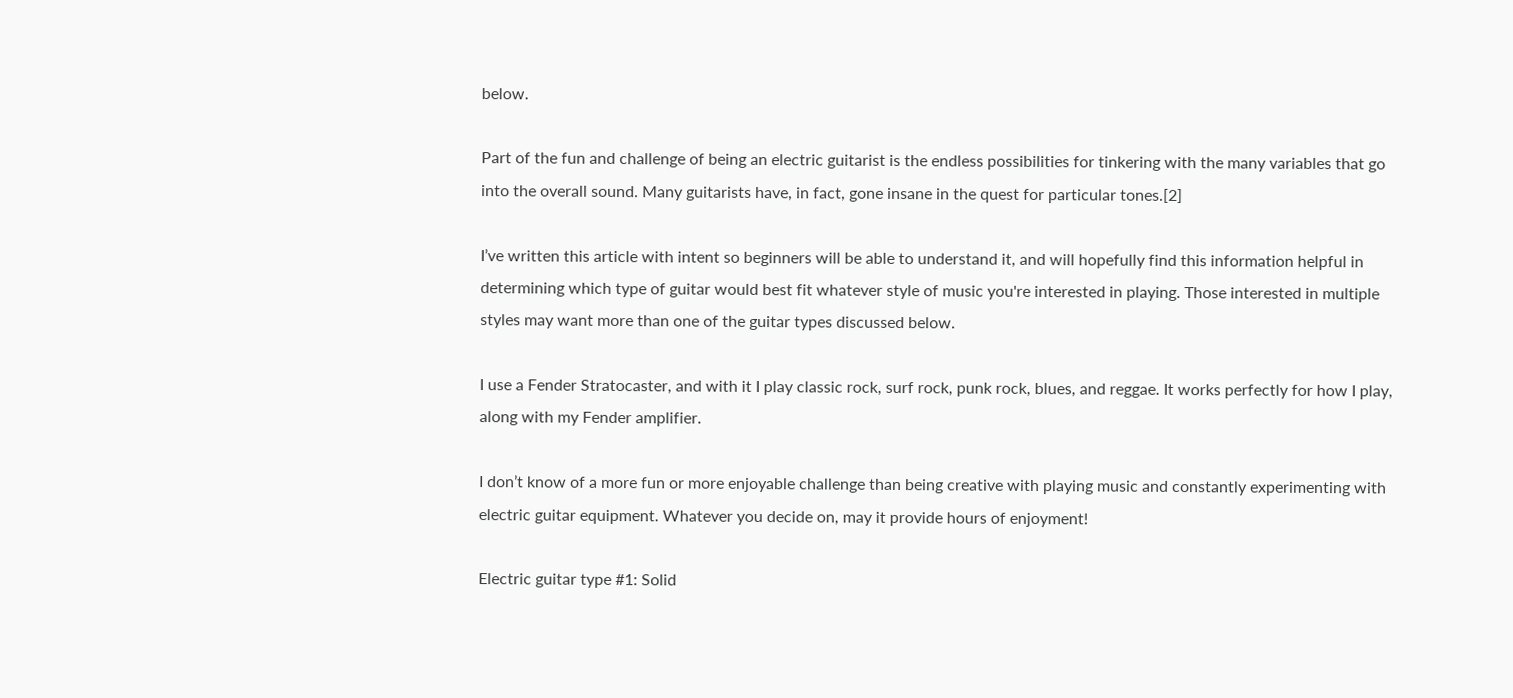below.

Part of the fun and challenge of being an electric guitarist is the endless possibilities for tinkering with the many variables that go into the overall sound. Many guitarists have, in fact, gone insane in the quest for particular tones.[2]

I’ve written this article with intent so beginners will be able to understand it, and will hopefully find this information helpful in determining which type of guitar would best fit whatever style of music you're interested in playing. Those interested in multiple styles may want more than one of the guitar types discussed below.

I use a Fender Stratocaster, and with it I play classic rock, surf rock, punk rock, blues, and reggae. It works perfectly for how I play, along with my Fender amplifier.

I don’t know of a more fun or more enjoyable challenge than being creative with playing music and constantly experimenting with electric guitar equipment. Whatever you decide on, may it provide hours of enjoyment!

Electric guitar type #1: Solid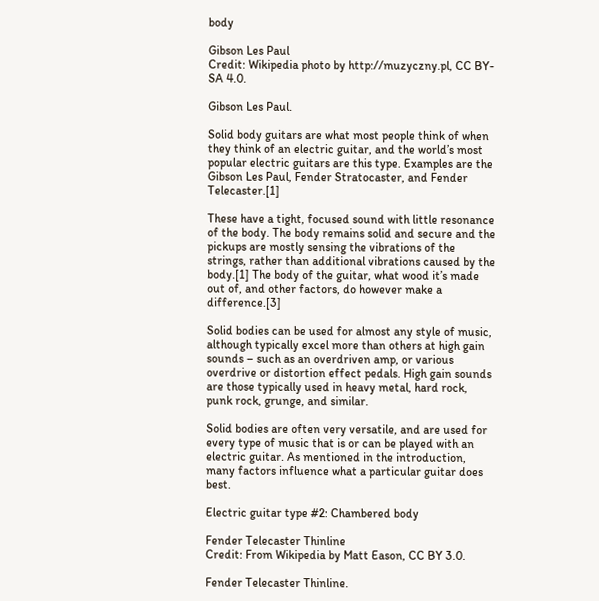body

Gibson Les Paul
Credit: Wikipedia photo by http://muzyczny.pl, CC BY-SA 4.0.

Gibson Les Paul.

Solid body guitars are what most people think of when they think of an electric guitar, and the world’s most popular electric guitars are this type. Examples are the Gibson Les Paul, Fender Stratocaster, and Fender Telecaster.[1]

These have a tight, focused sound with little resonance of the body. The body remains solid and secure and the pickups are mostly sensing the vibrations of the strings, rather than additional vibrations caused by the body.[1] The body of the guitar, what wood it’s made out of, and other factors, do however make a difference.[3]

Solid bodies can be used for almost any style of music, although typically excel more than others at high gain sounds – such as an overdriven amp, or various overdrive or distortion effect pedals. High gain sounds are those typically used in heavy metal, hard rock, punk rock, grunge, and similar.

Solid bodies are often very versatile, and are used for every type of music that is or can be played with an electric guitar. As mentioned in the introduction, many factors influence what a particular guitar does best.

Electric guitar type #2: Chambered body

Fender Telecaster Thinline
Credit: From Wikipedia by Matt Eason, CC BY 3.0.

Fender Telecaster Thinline.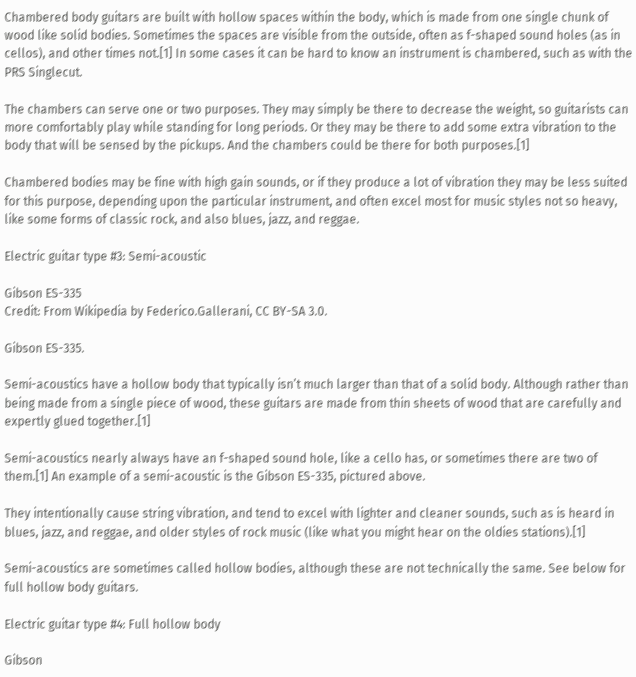Chambered body guitars are built with hollow spaces within the body, which is made from one single chunk of wood like solid bodies. Sometimes the spaces are visible from the outside, often as f-shaped sound holes (as in cellos), and other times not.[1] In some cases it can be hard to know an instrument is chambered, such as with the PRS Singlecut.

The chambers can serve one or two purposes. They may simply be there to decrease the weight, so guitarists can more comfortably play while standing for long periods. Or they may be there to add some extra vibration to the body that will be sensed by the pickups. And the chambers could be there for both purposes.[1]

Chambered bodies may be fine with high gain sounds, or if they produce a lot of vibration they may be less suited for this purpose, depending upon the particular instrument, and often excel most for music styles not so heavy, like some forms of classic rock, and also blues, jazz, and reggae.

Electric guitar type #3: Semi-acoustic

Gibson ES-335
Credit: From Wikipedia by Federico.Gallerani, CC BY-SA 3.0.

Gibson ES-335.

Semi-acoustics have a hollow body that typically isn’t much larger than that of a solid body. Although rather than being made from a single piece of wood, these guitars are made from thin sheets of wood that are carefully and expertly glued together.[1]

Semi-acoustics nearly always have an f-shaped sound hole, like a cello has, or sometimes there are two of them.[1] An example of a semi-acoustic is the Gibson ES-335, pictured above.

They intentionally cause string vibration, and tend to excel with lighter and cleaner sounds, such as is heard in blues, jazz, and reggae, and older styles of rock music (like what you might hear on the oldies stations).[1]

Semi-acoustics are sometimes called hollow bodies, although these are not technically the same. See below for full hollow body guitars.

Electric guitar type #4: Full hollow body

Gibson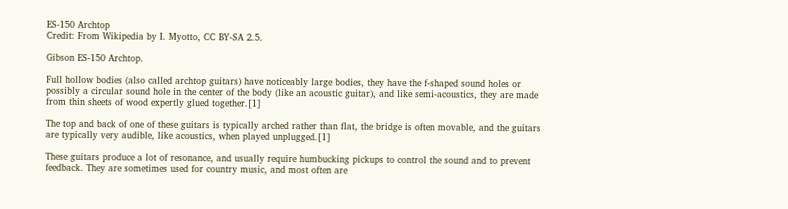ES-150 Archtop
Credit: From Wikipedia by I. Myotto, CC BY-SA 2.5.

Gibson ES-150 Archtop.

Full hollow bodies (also called archtop guitars) have noticeably large bodies, they have the f-shaped sound holes or possibly a circular sound hole in the center of the body (like an acoustic guitar), and like semi-acoustics, they are made from thin sheets of wood expertly glued together.[1]

The top and back of one of these guitars is typically arched rather than flat, the bridge is often movable, and the guitars are typically very audible, like acoustics, when played unplugged.[1]

These guitars produce a lot of resonance, and usually require humbucking pickups to control the sound and to prevent feedback. They are sometimes used for country music, and most often are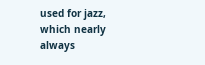used for jazz, which nearly always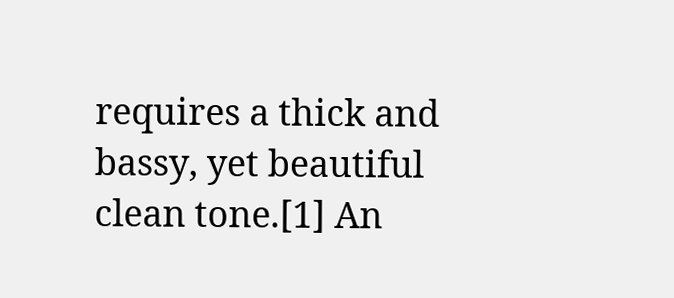requires a thick and bassy, yet beautiful clean tone.[1] An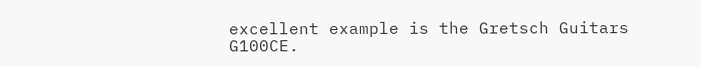excellent example is the Gretsch Guitars G100CE.